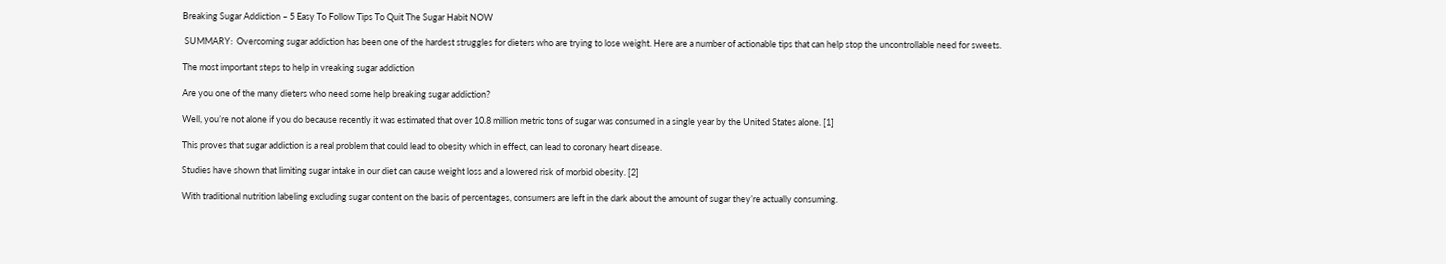Breaking Sugar Addiction – 5 Easy To Follow Tips To Quit The Sugar Habit NOW

 SUMMARY:  Overcoming sugar addiction has been one of the hardest struggles for dieters who are trying to lose weight. Here are a number of actionable tips that can help stop the uncontrollable need for sweets.

The most important steps to help in vreaking sugar addiction

Are you one of the many dieters who need some help breaking sugar addiction?

Well, you’re not alone if you do because recently it was estimated that over 10.8 million metric tons of sugar was consumed in a single year by the United States alone. [1]

This proves that sugar addiction is a real problem that could lead to obesity which in effect, can lead to coronary heart disease.

Studies have shown that limiting sugar intake in our diet can cause weight loss and a lowered risk of morbid obesity. [2]

With traditional nutrition labeling excluding sugar content on the basis of percentages, consumers are left in the dark about the amount of sugar they’re actually consuming.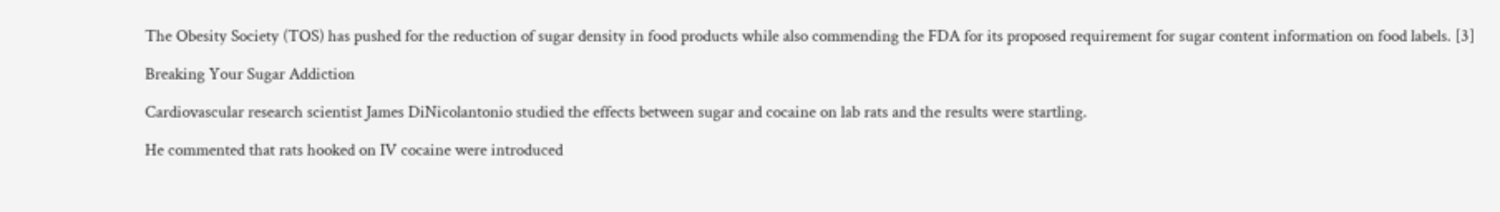The Obesity Society (TOS) has pushed for the reduction of sugar density in food products while also commending the FDA for its proposed requirement for sugar content information on food labels. [3]

Breaking Your Sugar Addiction

Cardiovascular research scientist James DiNicolantonio studied the effects between sugar and cocaine on lab rats and the results were startling.

He commented that rats hooked on IV cocaine were introduced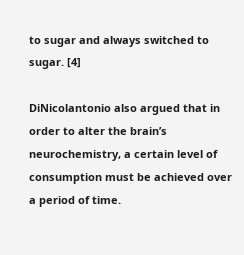to sugar and always switched to sugar. [4]

DiNicolantonio also argued that in order to alter the brain’s neurochemistry, a certain level of consumption must be achieved over a period of time.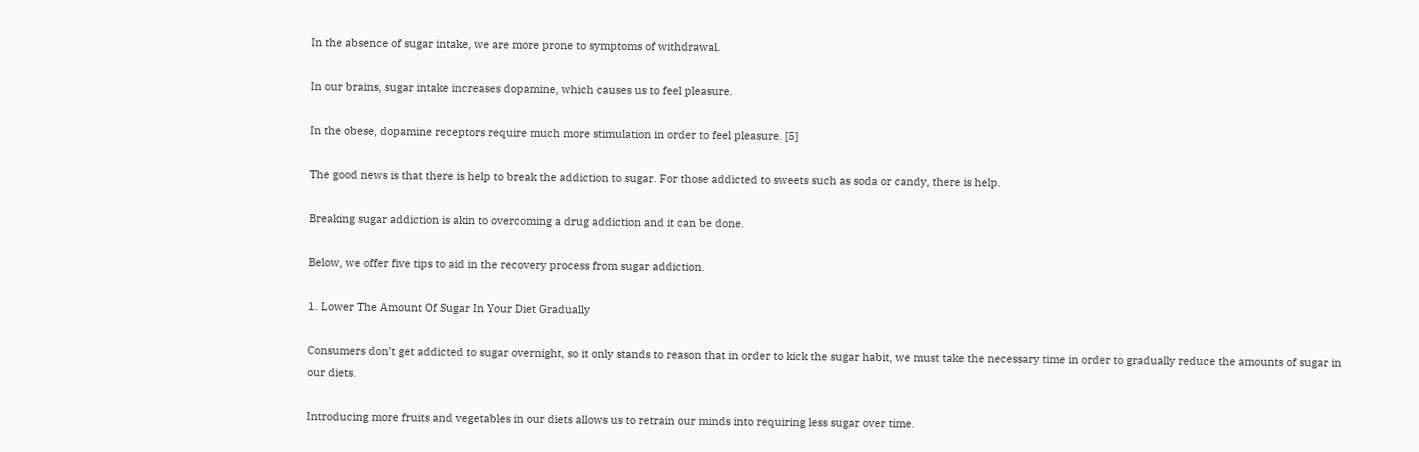In the absence of sugar intake, we are more prone to symptoms of withdrawal.

In our brains, sugar intake increases dopamine, which causes us to feel pleasure.

In the obese, dopamine receptors require much more stimulation in order to feel pleasure. [5]

The good news is that there is help to break the addiction to sugar. For those addicted to sweets such as soda or candy, there is help.

Breaking sugar addiction is akin to overcoming a drug addiction and it can be done.

Below, we offer five tips to aid in the recovery process from sugar addiction.

1. Lower The Amount Of Sugar In Your Diet Gradually

Consumers don’t get addicted to sugar overnight, so it only stands to reason that in order to kick the sugar habit, we must take the necessary time in order to gradually reduce the amounts of sugar in our diets.

Introducing more fruits and vegetables in our diets allows us to retrain our minds into requiring less sugar over time.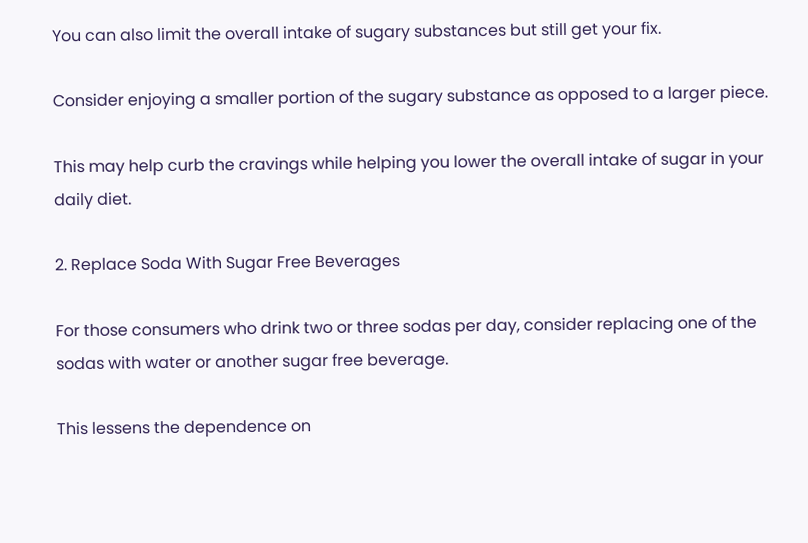You can also limit the overall intake of sugary substances but still get your fix.

Consider enjoying a smaller portion of the sugary substance as opposed to a larger piece.

This may help curb the cravings while helping you lower the overall intake of sugar in your daily diet.

2. Replace Soda With Sugar Free Beverages

For those consumers who drink two or three sodas per day, consider replacing one of the sodas with water or another sugar free beverage.

This lessens the dependence on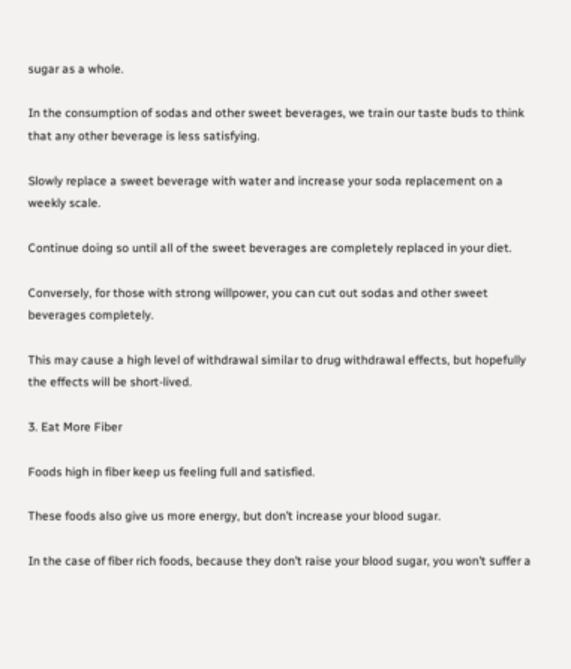sugar as a whole.

In the consumption of sodas and other sweet beverages, we train our taste buds to think that any other beverage is less satisfying.

Slowly replace a sweet beverage with water and increase your soda replacement on a weekly scale.

Continue doing so until all of the sweet beverages are completely replaced in your diet.

Conversely, for those with strong willpower, you can cut out sodas and other sweet beverages completely.

This may cause a high level of withdrawal similar to drug withdrawal effects, but hopefully the effects will be short-lived.

3. Eat More Fiber

Foods high in fiber keep us feeling full and satisfied.

These foods also give us more energy, but don’t increase your blood sugar.

In the case of fiber rich foods, because they don’t raise your blood sugar, you won’t suffer a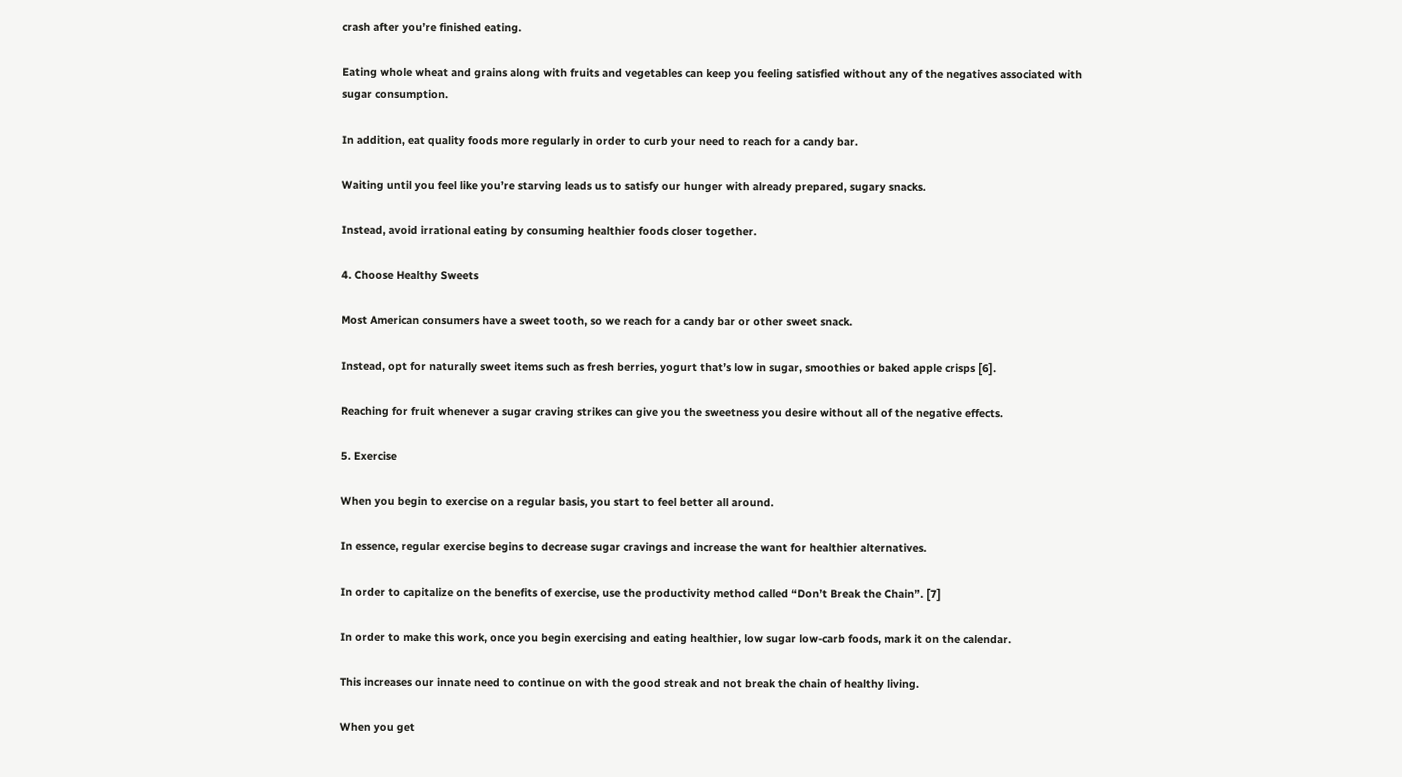crash after you’re finished eating.

Eating whole wheat and grains along with fruits and vegetables can keep you feeling satisfied without any of the negatives associated with sugar consumption.

In addition, eat quality foods more regularly in order to curb your need to reach for a candy bar.

Waiting until you feel like you’re starving leads us to satisfy our hunger with already prepared, sugary snacks.

Instead, avoid irrational eating by consuming healthier foods closer together.

4. Choose Healthy Sweets

Most American consumers have a sweet tooth, so we reach for a candy bar or other sweet snack.

Instead, opt for naturally sweet items such as fresh berries, yogurt that’s low in sugar, smoothies or baked apple crisps [6].

Reaching for fruit whenever a sugar craving strikes can give you the sweetness you desire without all of the negative effects.

5. Exercise

When you begin to exercise on a regular basis, you start to feel better all around.

In essence, regular exercise begins to decrease sugar cravings and increase the want for healthier alternatives.

In order to capitalize on the benefits of exercise, use the productivity method called “Don’t Break the Chain”. [7]

In order to make this work, once you begin exercising and eating healthier, low sugar low-carb foods, mark it on the calendar.

This increases our innate need to continue on with the good streak and not break the chain of healthy living.

When you get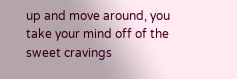up and move around, you take your mind off of the sweet cravings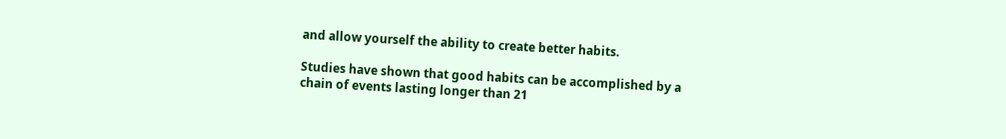and allow yourself the ability to create better habits.

Studies have shown that good habits can be accomplished by a chain of events lasting longer than 21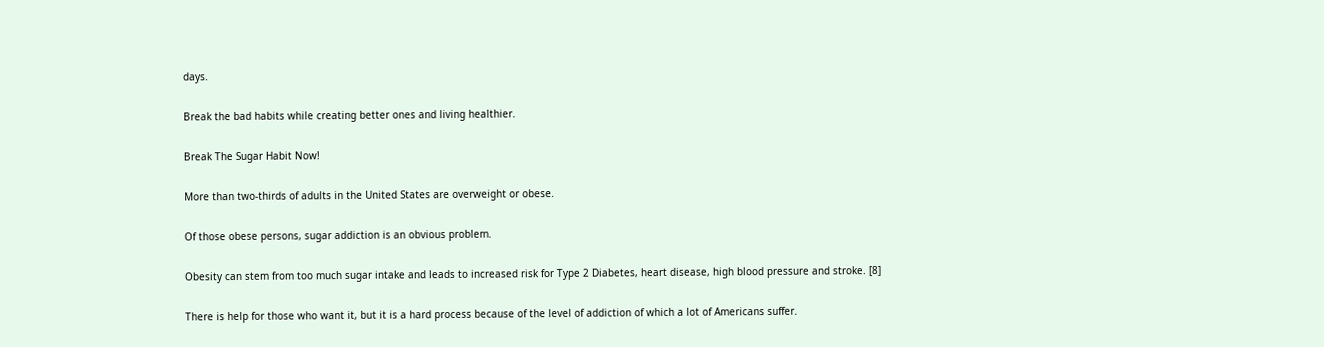days.

Break the bad habits while creating better ones and living healthier.

Break The Sugar Habit Now!

More than two-thirds of adults in the United States are overweight or obese.

Of those obese persons, sugar addiction is an obvious problem.

Obesity can stem from too much sugar intake and leads to increased risk for Type 2 Diabetes, heart disease, high blood pressure and stroke. [8]

There is help for those who want it, but it is a hard process because of the level of addiction of which a lot of Americans suffer.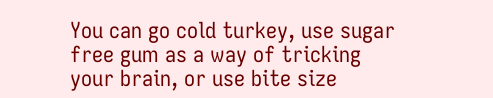You can go cold turkey, use sugar free gum as a way of tricking your brain, or use bite size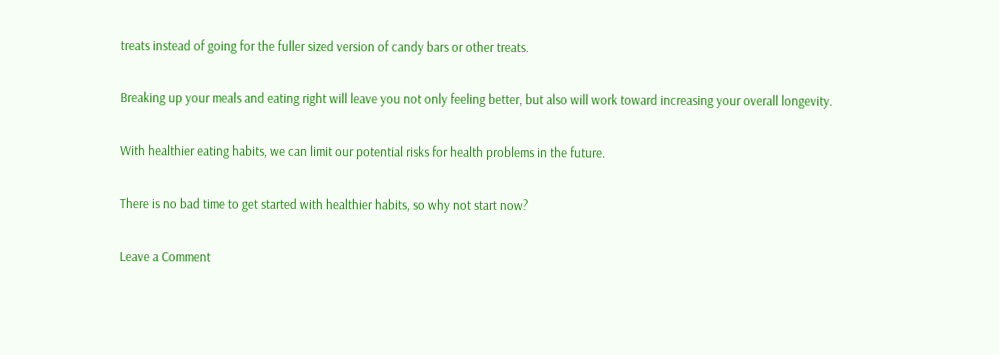treats instead of going for the fuller sized version of candy bars or other treats.

Breaking up your meals and eating right will leave you not only feeling better, but also will work toward increasing your overall longevity.

With healthier eating habits, we can limit our potential risks for health problems in the future.

There is no bad time to get started with healthier habits, so why not start now?

Leave a Comment